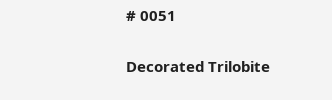# 0051

Decorated Trilobite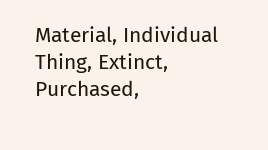Material, Individual Thing, Extinct, Purchased,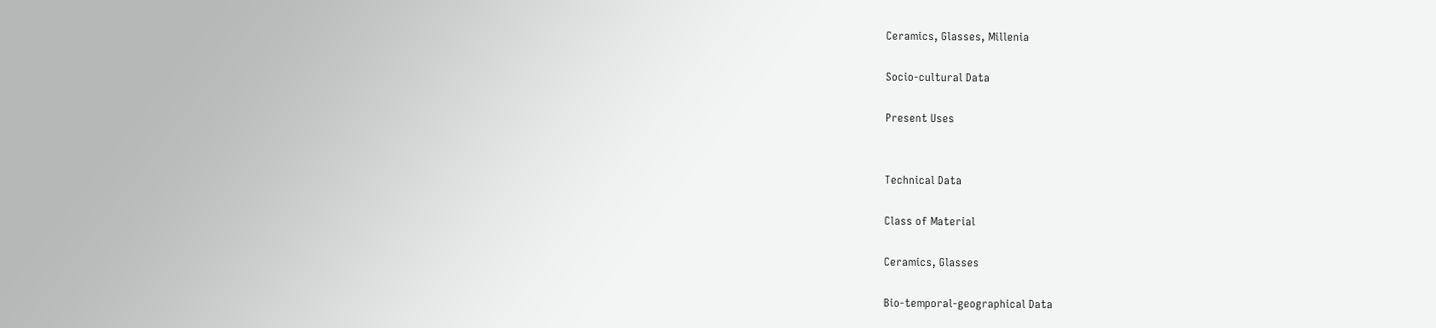Ceramics, Glasses, Millenia

Socio-cultural Data

Present Uses


Technical Data

Class of Material

Ceramics, Glasses

Bio-temporal-geographical Data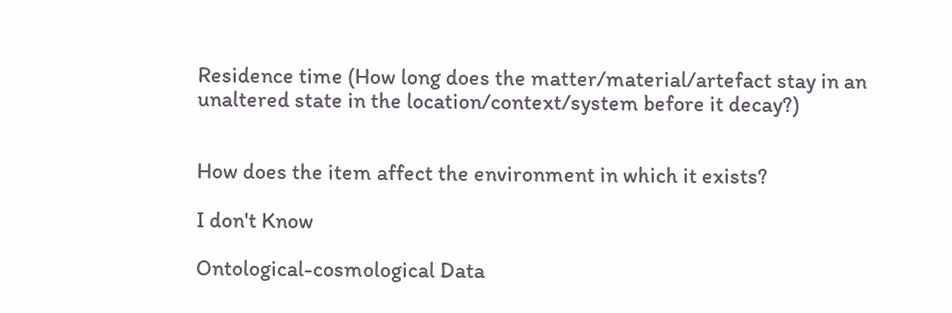Residence time (How long does the matter/material/artefact stay in an unaltered state in the location/context/system before it decay?)


How does the item affect the environment in which it exists?

I don't Know

Ontological-cosmological Data